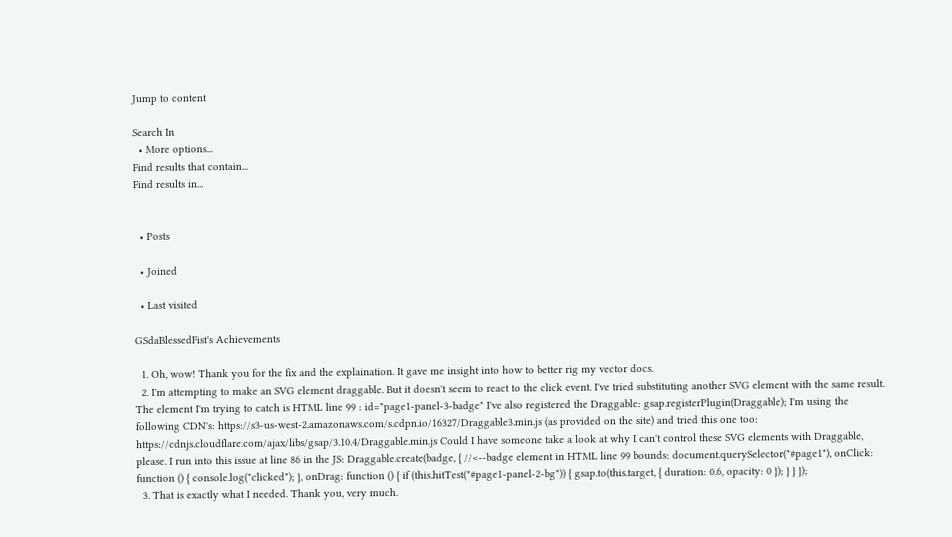Jump to content

Search In
  • More options...
Find results that contain...
Find results in...


  • Posts

  • Joined

  • Last visited

GSdaBlessedFist's Achievements

  1. Oh, wow! Thank you for the fix and the explaination. It gave me insight into how to better rig my vector docs.
  2. I'm attempting to make an SVG element draggable. But it doesn't seem to react to the click event. I've tried substituting another SVG element with the same result. The element I'm trying to catch is HTML line 99 : id="page1-panel-3-badge" I've also registered the Draggable: gsap.registerPlugin(Draggable); I'm using the following CDN's: https://s3-us-west-2.amazonaws.com/s.cdpn.io/16327/Draggable3.min.js (as provided on the site) and tried this one too: https://cdnjs.cloudflare.com/ajax/libs/gsap/3.10.4/Draggable.min.js Could I have someone take a look at why I can't control these SVG elements with Draggable, please. I run into this issue at line 86 in the JS: Draggable.create(badge, { //<--badge element in HTML line 99 bounds: document.querySelector("#page1"), onClick: function () { console.log("clicked"); }, onDrag: function () { if (this.hitTest("#page1-panel-2-bg")) { gsap.to(this.target, { duration: 0.6, opacity: 0 }); } } });
  3. That is exactly what I needed. Thank you, very much.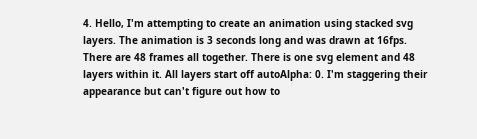4. Hello, I'm attempting to create an animation using stacked svg layers. The animation is 3 seconds long and was drawn at 16fps. There are 48 frames all together. There is one svg element and 48 layers within it. All layers start off autoAlpha: 0. I'm staggering their appearance but can't figure out how to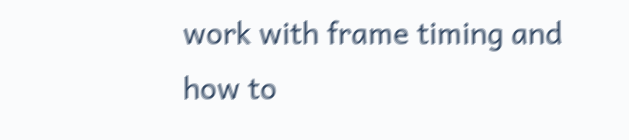work with frame timing and how to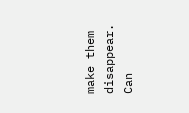make them disappear. Can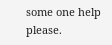some one help please.